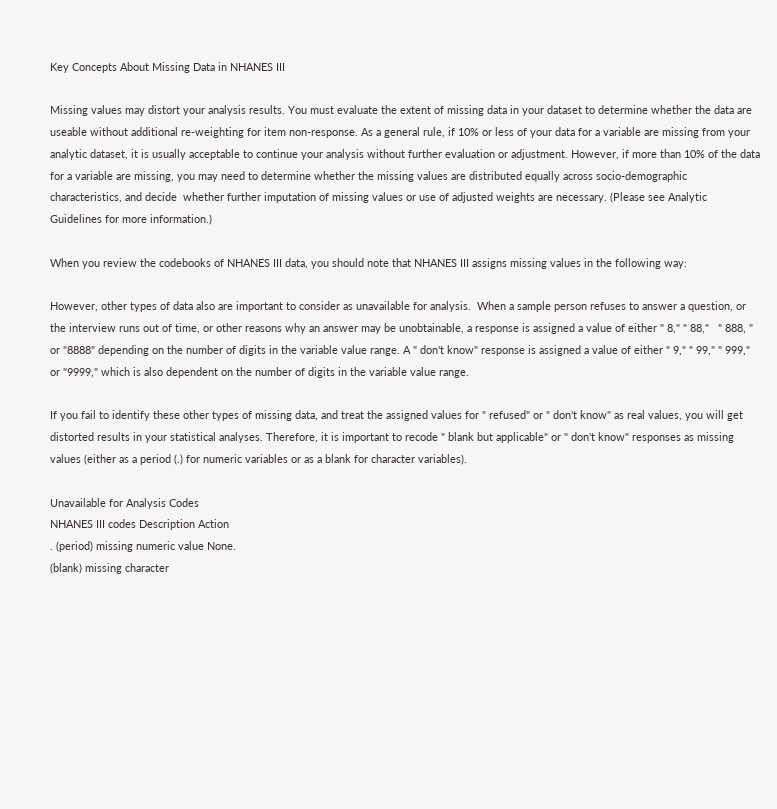Key Concepts About Missing Data in NHANES III

Missing values may distort your analysis results. You must evaluate the extent of missing data in your dataset to determine whether the data are useable without additional re-weighting for item non-response. As a general rule, if 10% or less of your data for a variable are missing from your analytic dataset, it is usually acceptable to continue your analysis without further evaluation or adjustment. However, if more than 10% of the data for a variable are missing, you may need to determine whether the missing values are distributed equally across socio-demographic characteristics, and decide  whether further imputation of missing values or use of adjusted weights are necessary. (Please see Analytic Guidelines for more information.)

When you review the codebooks of NHANES III data, you should note that NHANES III assigns missing values in the following way:

However, other types of data also are important to consider as unavailable for analysis.  When a sample person refuses to answer a question, or the interview runs out of time, or other reasons why an answer may be unobtainable, a response is assigned a value of either " 8," " 88,"   " 888, " or "8888" depending on the number of digits in the variable value range. A " don't know" response is assigned a value of either " 9," " 99," " 999," or "9999," which is also dependent on the number of digits in the variable value range.

If you fail to identify these other types of missing data, and treat the assigned values for " refused" or " don't know" as real values, you will get distorted results in your statistical analyses. Therefore, it is important to recode " blank but applicable" or " don't know" responses as missing values (either as a period (.) for numeric variables or as a blank for character variables).

Unavailable for Analysis Codes
NHANES III codes Description Action
. (period) missing numeric value None.
(blank) missing character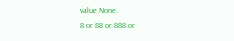value None.
8 or 88 or 888 or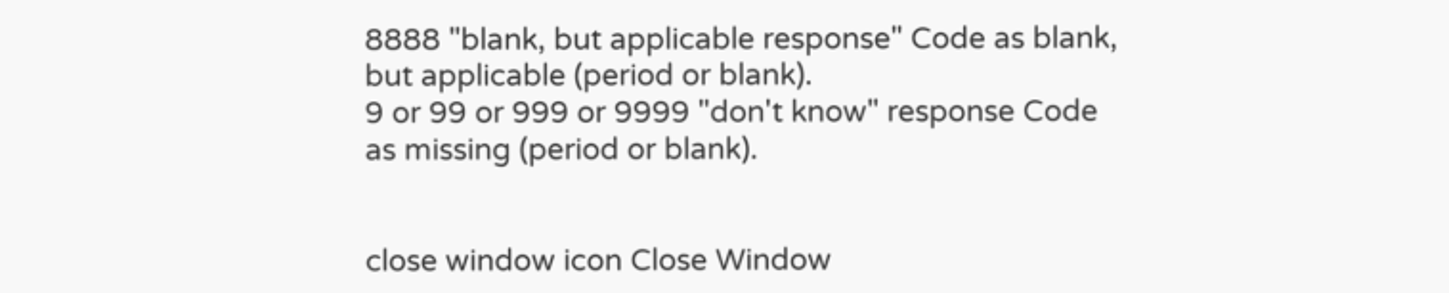8888 "blank, but applicable response" Code as blank, but applicable (period or blank).
9 or 99 or 999 or 9999 "don't know" response Code as missing (period or blank).


close window icon Close Window